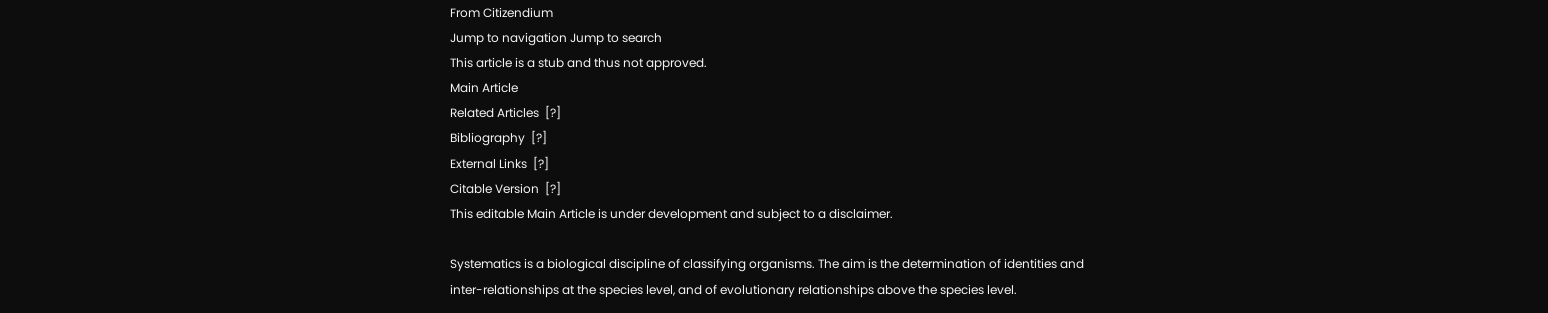From Citizendium
Jump to navigation Jump to search
This article is a stub and thus not approved.
Main Article
Related Articles  [?]
Bibliography  [?]
External Links  [?]
Citable Version  [?]
This editable Main Article is under development and subject to a disclaimer.

Systematics is a biological discipline of classifying organisms. The aim is the determination of identities and inter-relationships at the species level, and of evolutionary relationships above the species level.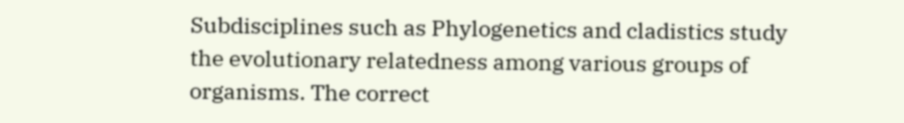Subdisciplines such as Phylogenetics and cladistics study the evolutionary relatedness among various groups of organisms. The correct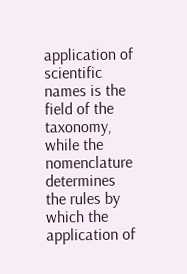application of scientific names is the field of the taxonomy, while the nomenclature determines the rules by which the application of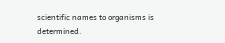scientific names to organisms is determined.